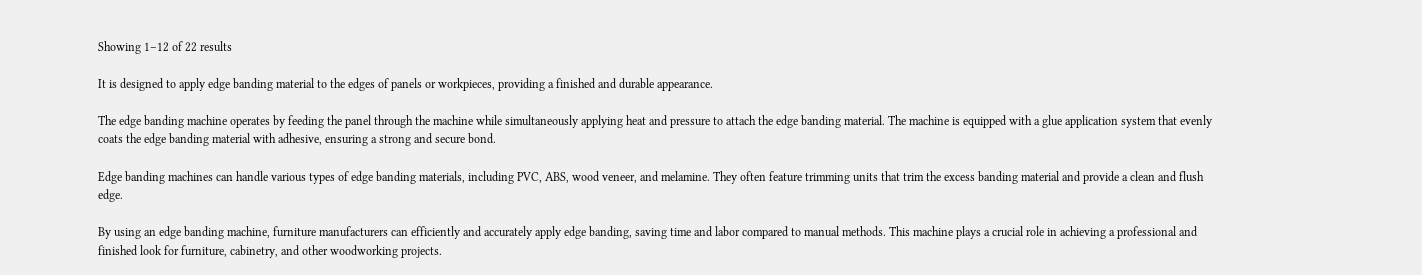Showing 1–12 of 22 results

It is designed to apply edge banding material to the edges of panels or workpieces, providing a finished and durable appearance.

The edge banding machine operates by feeding the panel through the machine while simultaneously applying heat and pressure to attach the edge banding material. The machine is equipped with a glue application system that evenly coats the edge banding material with adhesive, ensuring a strong and secure bond.

Edge banding machines can handle various types of edge banding materials, including PVC, ABS, wood veneer, and melamine. They often feature trimming units that trim the excess banding material and provide a clean and flush edge.

By using an edge banding machine, furniture manufacturers can efficiently and accurately apply edge banding, saving time and labor compared to manual methods. This machine plays a crucial role in achieving a professional and finished look for furniture, cabinetry, and other woodworking projects.